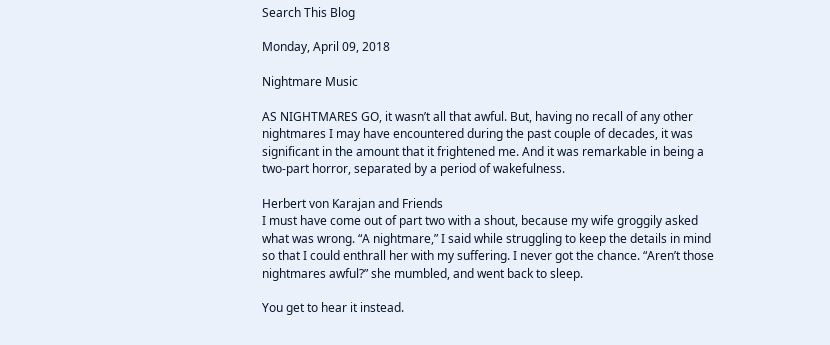Search This Blog

Monday, April 09, 2018

Nightmare Music

AS NIGHTMARES GO, it wasn’t all that awful. But, having no recall of any other nightmares I may have encountered during the past couple of decades, it was significant in the amount that it frightened me. And it was remarkable in being a two-part horror, separated by a period of wakefulness.

Herbert von Karajan and Friends
I must have come out of part two with a shout, because my wife groggily asked what was wrong. “A nightmare,” I said while struggling to keep the details in mind so that I could enthrall her with my suffering. I never got the chance. “Aren’t those nightmares awful?” she mumbled, and went back to sleep.

You get to hear it instead.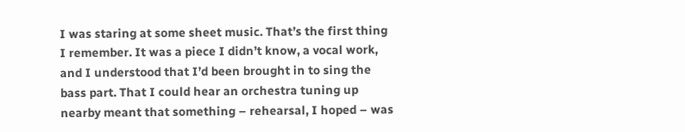I was staring at some sheet music. That’s the first thing I remember. It was a piece I didn’t know, a vocal work, and I understood that I’d been brought in to sing the bass part. That I could hear an orchestra tuning up nearby meant that something – rehearsal, I hoped – was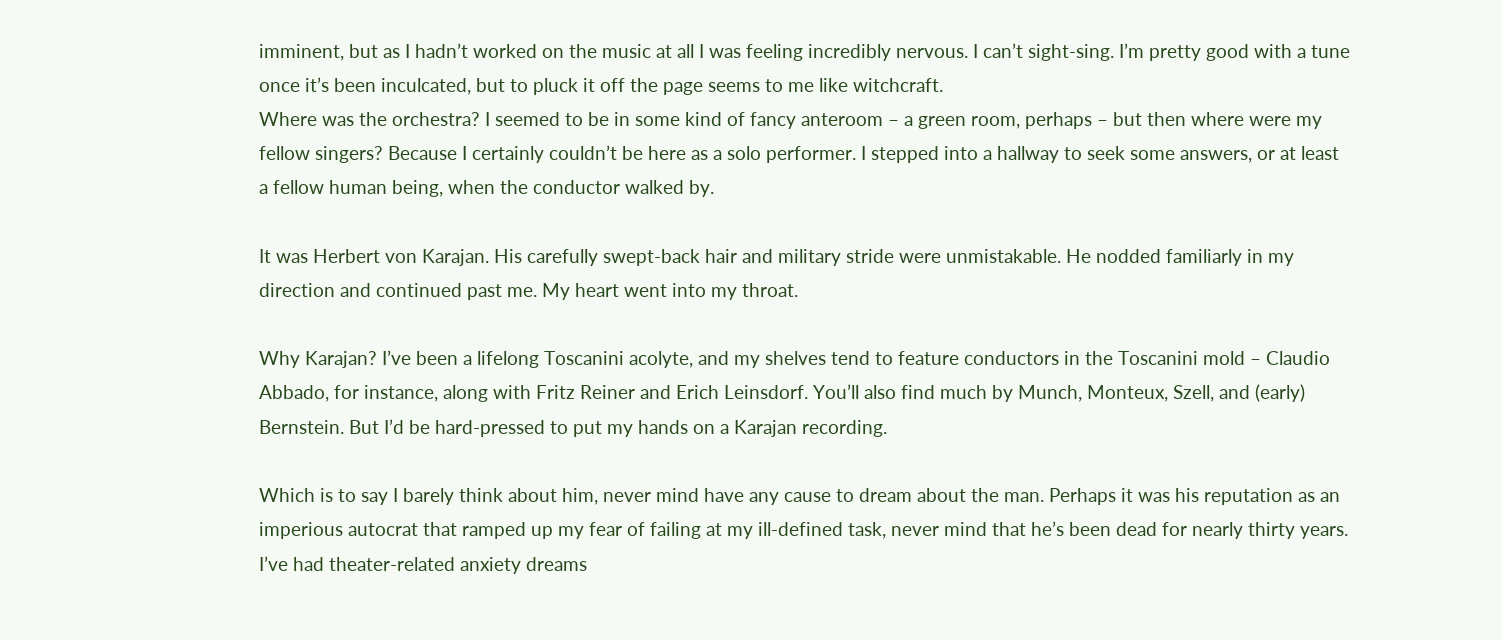imminent, but as I hadn’t worked on the music at all I was feeling incredibly nervous. I can’t sight-sing. I’m pretty good with a tune once it’s been inculcated, but to pluck it off the page seems to me like witchcraft.
Where was the orchestra? I seemed to be in some kind of fancy anteroom – a green room, perhaps – but then where were my fellow singers? Because I certainly couldn’t be here as a solo performer. I stepped into a hallway to seek some answers, or at least a fellow human being, when the conductor walked by.

It was Herbert von Karajan. His carefully swept-back hair and military stride were unmistakable. He nodded familiarly in my direction and continued past me. My heart went into my throat.

Why Karajan? I’ve been a lifelong Toscanini acolyte, and my shelves tend to feature conductors in the Toscanini mold – Claudio Abbado, for instance, along with Fritz Reiner and Erich Leinsdorf. You’ll also find much by Munch, Monteux, Szell, and (early) Bernstein. But I’d be hard-pressed to put my hands on a Karajan recording.

Which is to say I barely think about him, never mind have any cause to dream about the man. Perhaps it was his reputation as an imperious autocrat that ramped up my fear of failing at my ill-defined task, never mind that he’s been dead for nearly thirty years. I’ve had theater-related anxiety dreams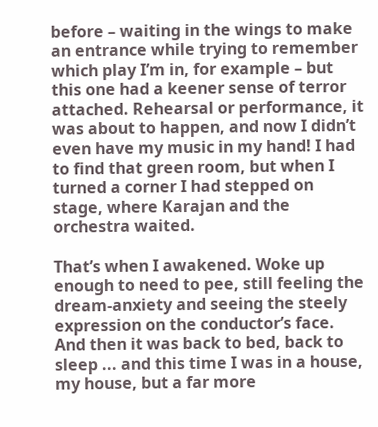before – waiting in the wings to make an entrance while trying to remember which play I’m in, for example – but this one had a keener sense of terror attached. Rehearsal or performance, it was about to happen, and now I didn’t even have my music in my hand! I had to find that green room, but when I turned a corner I had stepped on stage, where Karajan and the orchestra waited.

That’s when I awakened. Woke up enough to need to pee, still feeling the dream-anxiety and seeing the steely expression on the conductor’s face. And then it was back to bed, back to sleep ... and this time I was in a house, my house, but a far more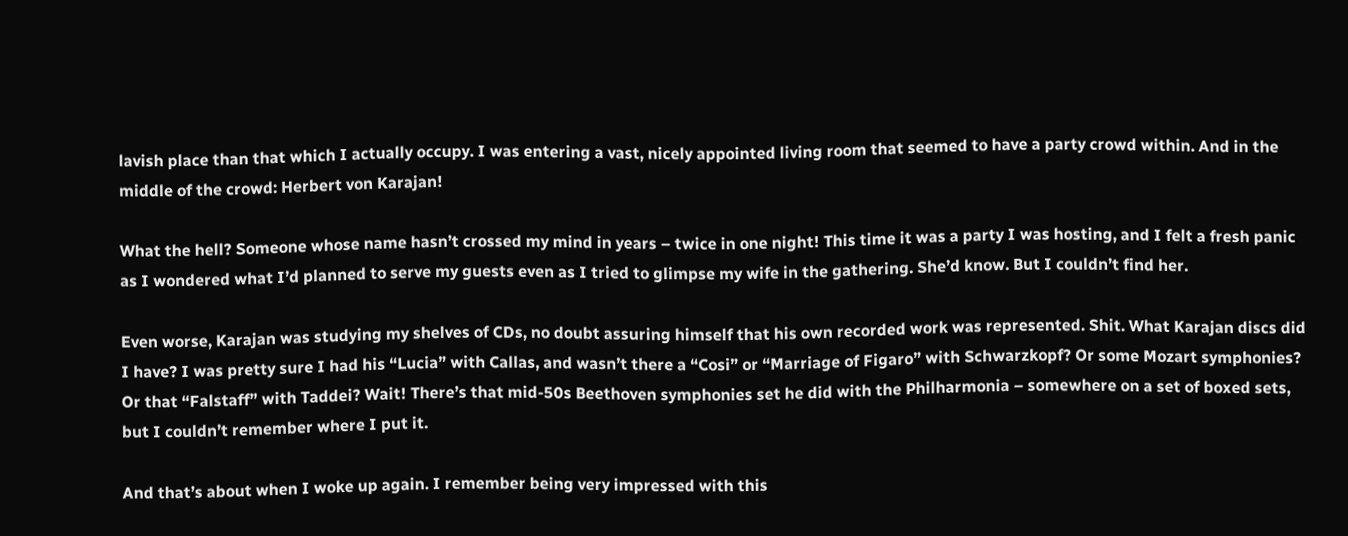lavish place than that which I actually occupy. I was entering a vast, nicely appointed living room that seemed to have a party crowd within. And in the middle of the crowd: Herbert von Karajan!

What the hell? Someone whose name hasn’t crossed my mind in years – twice in one night! This time it was a party I was hosting, and I felt a fresh panic as I wondered what I’d planned to serve my guests even as I tried to glimpse my wife in the gathering. She’d know. But I couldn’t find her.

Even worse, Karajan was studying my shelves of CDs, no doubt assuring himself that his own recorded work was represented. Shit. What Karajan discs did I have? I was pretty sure I had his “Lucia” with Callas, and wasn’t there a “Cosi” or “Marriage of Figaro” with Schwarzkopf? Or some Mozart symphonies? Or that “Falstaff” with Taddei? Wait! There’s that mid-50s Beethoven symphonies set he did with the Philharmonia – somewhere on a set of boxed sets, but I couldn’t remember where I put it.

And that’s about when I woke up again. I remember being very impressed with this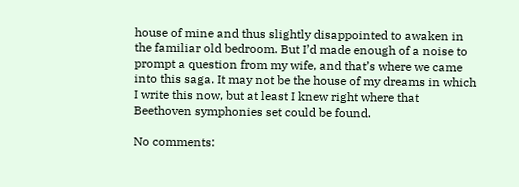house of mine and thus slightly disappointed to awaken in the familiar old bedroom. But I’d made enough of a noise to prompt a question from my wife, and that’s where we came into this saga. It may not be the house of my dreams in which I write this now, but at least I knew right where that Beethoven symphonies set could be found.

No comments: